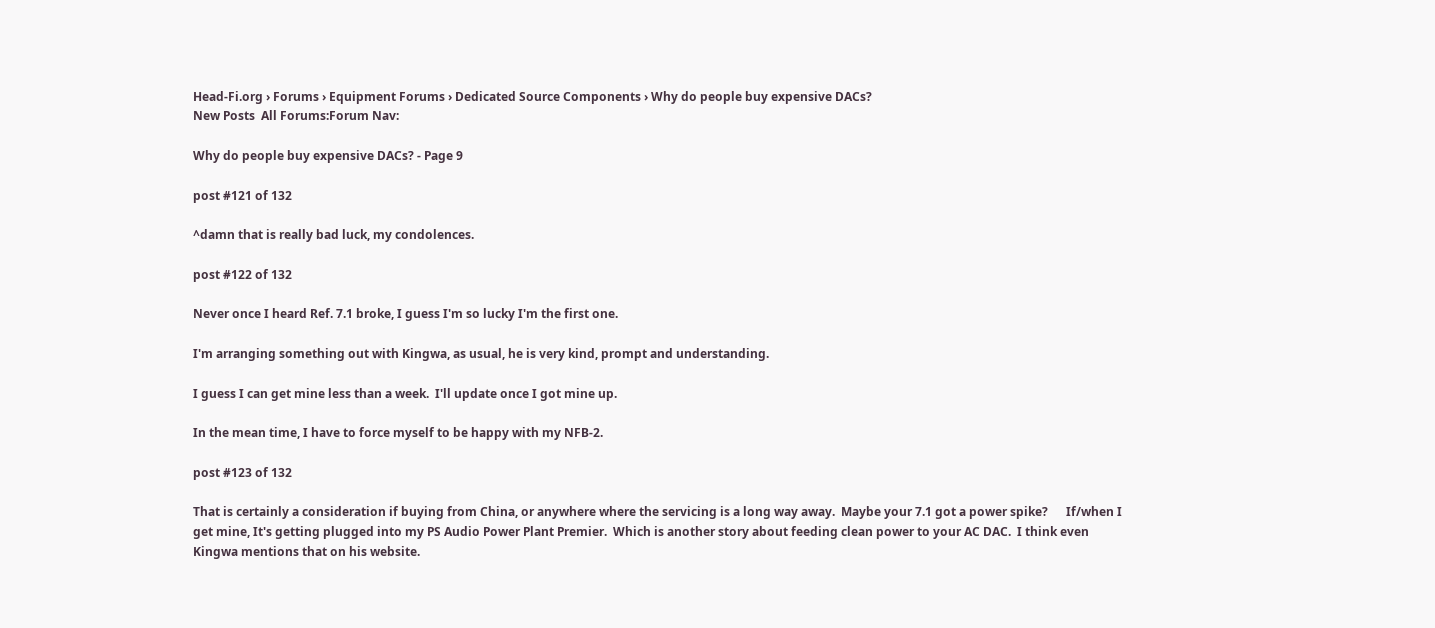Head-Fi.org › Forums › Equipment Forums › Dedicated Source Components › Why do people buy expensive DACs?
New Posts  All Forums:Forum Nav:

Why do people buy expensive DACs? - Page 9

post #121 of 132

^damn that is really bad luck, my condolences.

post #122 of 132

Never once I heard Ref. 7.1 broke, I guess I'm so lucky I'm the first one.

I'm arranging something out with Kingwa, as usual, he is very kind, prompt and understanding.

I guess I can get mine less than a week.  I'll update once I got mine up.

In the mean time, I have to force myself to be happy with my NFB-2.

post #123 of 132

That is certainly a consideration if buying from China, or anywhere where the servicing is a long way away.  Maybe your 7.1 got a power spike?      If/when I get mine, It's getting plugged into my PS Audio Power Plant Premier.  Which is another story about feeding clean power to your AC DAC.  I think even Kingwa mentions that on his website.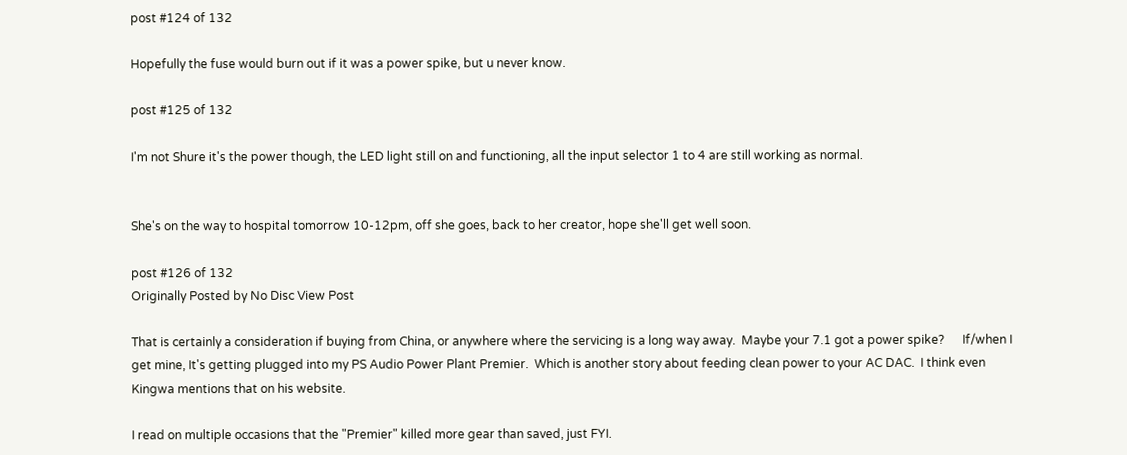post #124 of 132

Hopefully the fuse would burn out if it was a power spike, but u never know.

post #125 of 132

I'm not Shure it's the power though, the LED light still on and functioning, all the input selector 1 to 4 are still working as normal.


She's on the way to hospital tomorrow 10-12pm, off she goes, back to her creator, hope she'll get well soon.

post #126 of 132
Originally Posted by No Disc View Post

That is certainly a consideration if buying from China, or anywhere where the servicing is a long way away.  Maybe your 7.1 got a power spike?      If/when I get mine, It's getting plugged into my PS Audio Power Plant Premier.  Which is another story about feeding clean power to your AC DAC.  I think even Kingwa mentions that on his website.

I read on multiple occasions that the "Premier" killed more gear than saved, just FYI.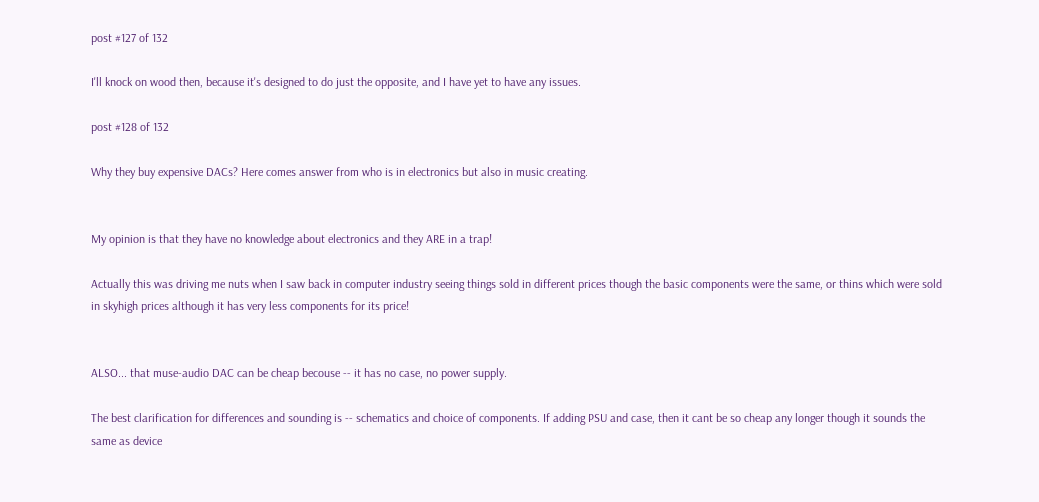post #127 of 132

I'll knock on wood then, because it's designed to do just the opposite, and I have yet to have any issues.

post #128 of 132

Why they buy expensive DACs? Here comes answer from who is in electronics but also in music creating.


My opinion is that they have no knowledge about electronics and they ARE in a trap!

Actually this was driving me nuts when I saw back in computer industry seeing things sold in different prices though the basic components were the same, or thins which were sold in skyhigh prices although it has very less components for its price!


ALSO... that muse-audio DAC can be cheap becouse -- it has no case, no power supply.

The best clarification for differences and sounding is -- schematics and choice of components. If adding PSU and case, then it cant be so cheap any longer though it sounds the same as device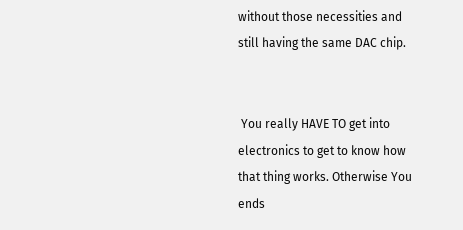without those necessities and still having the same DAC chip.


 You really HAVE TO get into electronics to get to know how that thing works. Otherwise You ends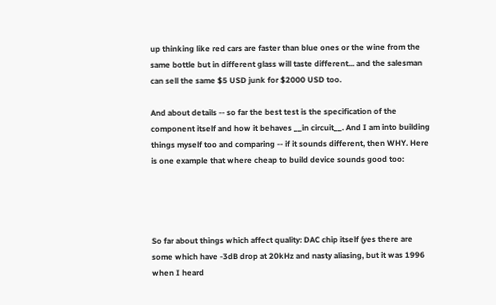up thinking like red cars are faster than blue ones or the wine from the same bottle but in different glass will taste different... and the salesman can sell the same $5 USD junk for $2000 USD too.

And about details -- so far the best test is the specification of the component itself and how it behaves __in circuit__. And I am into building things myself too and comparing -- if it sounds different, then WHY. Here is one example that where cheap to build device sounds good too:




So far about things which affect quality: DAC chip itself (yes there are some which have -3dB drop at 20kHz and nasty aliasing, but it was 1996 when I heard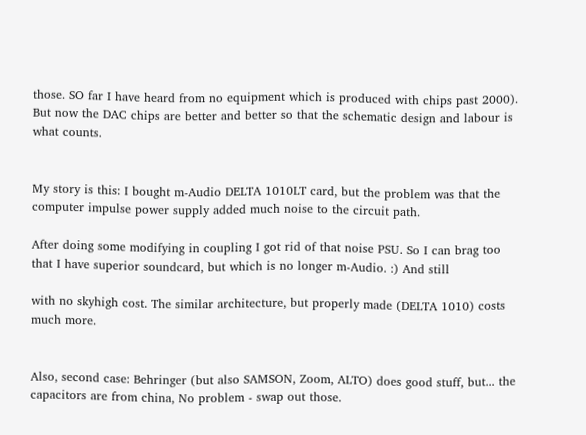those. SO far I have heard from no equipment which is produced with chips past 2000). But now the DAC chips are better and better so that the schematic design and labour is what counts.


My story is this: I bought m-Audio DELTA 1010LT card, but the problem was that the computer impulse power supply added much noise to the circuit path.

After doing some modifying in coupling I got rid of that noise PSU. So I can brag too that I have superior soundcard, but which is no longer m-Audio. :) And still

with no skyhigh cost. The similar architecture, but properly made (DELTA 1010) costs much more.


Also, second case: Behringer (but also SAMSON, Zoom, ALTO) does good stuff, but... the capacitors are from china, No problem - swap out those.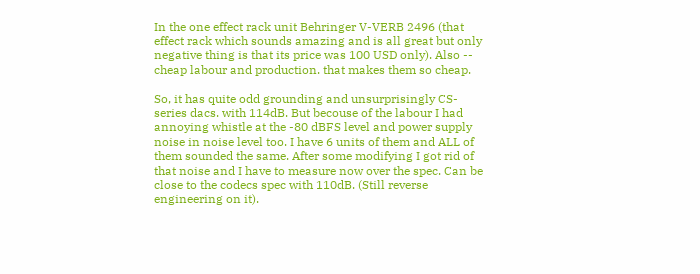In the one effect rack unit Behringer V-VERB 2496 (that effect rack which sounds amazing and is all great but only negative thing is that its price was 100 USD only). Also -- cheap labour and production. that makes them so cheap.

So, it has quite odd grounding and unsurprisingly CS-series dacs. with 114dB. But becouse of the labour I had annoying whistle at the -80 dBFS level and power supply noise in noise level too. I have 6 units of them and ALL of them sounded the same. After some modifying I got rid of that noise and I have to measure now over the spec. Can be close to the codecs spec with 110dB. (Still reverse engineering on it).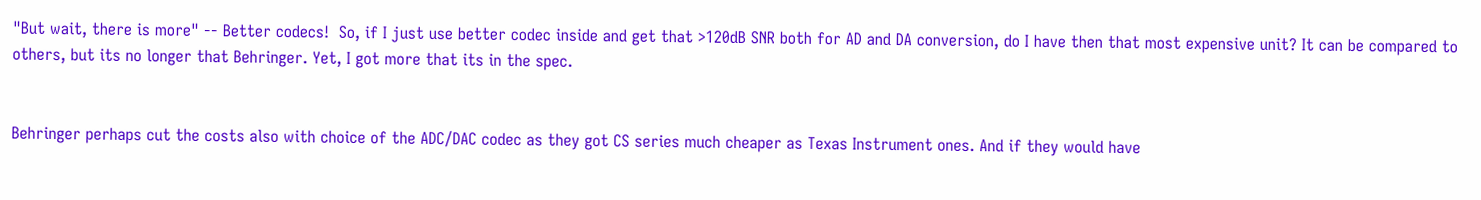"But wait, there is more" -- Better codecs!  So, if I just use better codec inside and get that >120dB SNR both for AD and DA conversion, do I have then that most expensive unit? It can be compared to others, but its no longer that Behringer. Yet, I got more that its in the spec.


Behringer perhaps cut the costs also with choice of the ADC/DAC codec as they got CS series much cheaper as Texas Instrument ones. And if they would have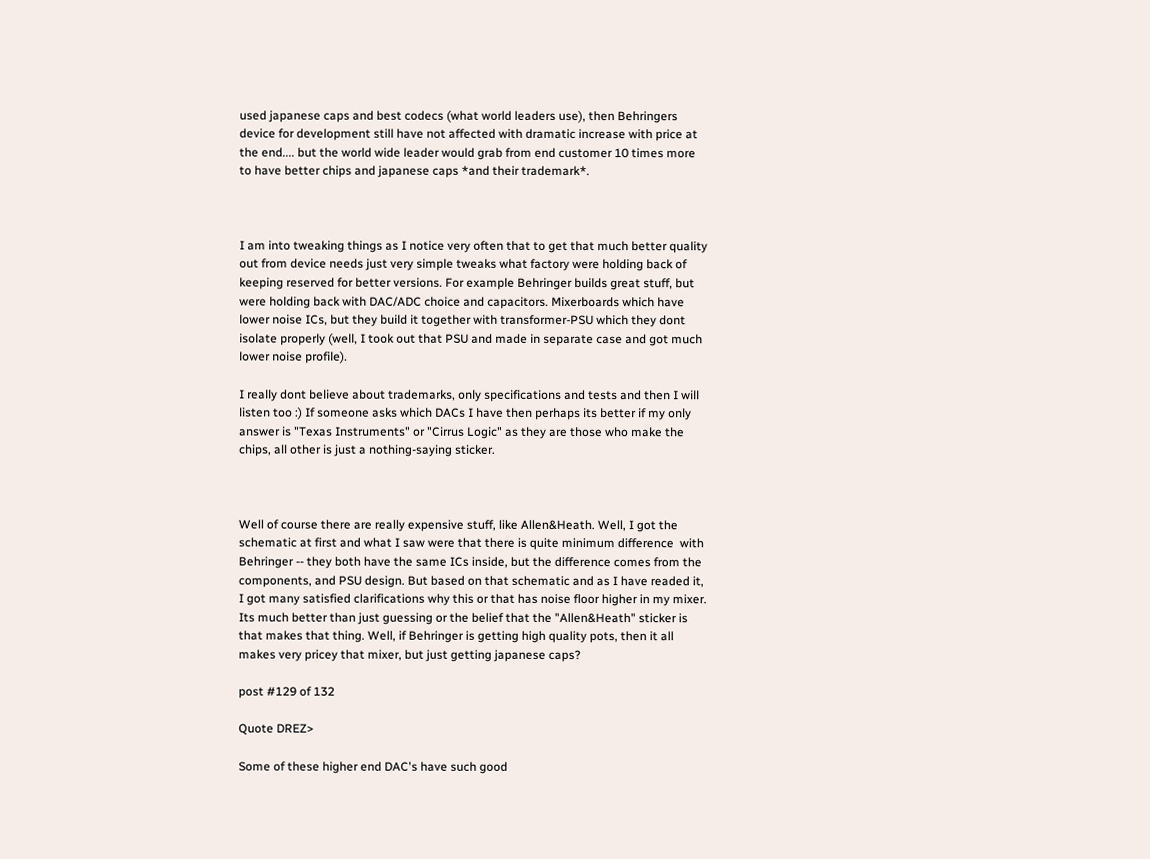used japanese caps and best codecs (what world leaders use), then Behringers device for development still have not affected with dramatic increase with price at the end.... but the world wide leader would grab from end customer 10 times more to have better chips and japanese caps *and their trademark*.



I am into tweaking things as I notice very often that to get that much better quality out from device needs just very simple tweaks what factory were holding back of keeping reserved for better versions. For example Behringer builds great stuff, but were holding back with DAC/ADC choice and capacitors. Mixerboards which have lower noise ICs, but they build it together with transformer-PSU which they dont isolate properly (well, I took out that PSU and made in separate case and got much lower noise profile).

I really dont believe about trademarks, only specifications and tests and then I will listen too :) If someone asks which DACs I have then perhaps its better if my only answer is "Texas Instruments" or "Cirrus Logic" as they are those who make the chips, all other is just a nothing-saying sticker.



Well of course there are really expensive stuff, like Allen&Heath. Well, I got the schematic at first and what I saw were that there is quite minimum difference  with Behringer -- they both have the same ICs inside, but the difference comes from the components, and PSU design. But based on that schematic and as I have readed it, I got many satisfied clarifications why this or that has noise floor higher in my mixer. Its much better than just guessing or the belief that the "Allen&Heath" sticker is that makes that thing. Well, if Behringer is getting high quality pots, then it all makes very pricey that mixer, but just getting japanese caps?

post #129 of 132

Quote DREZ>

Some of these higher end DAC's have such good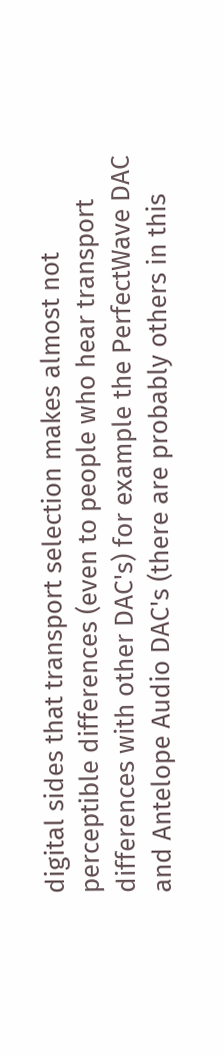digital sides that transport selection makes almost not perceptible differences (even to people who hear transport differences with other DAC's) for example the PerfectWave DAC and Antelope Audio DAC's (there are probably others in this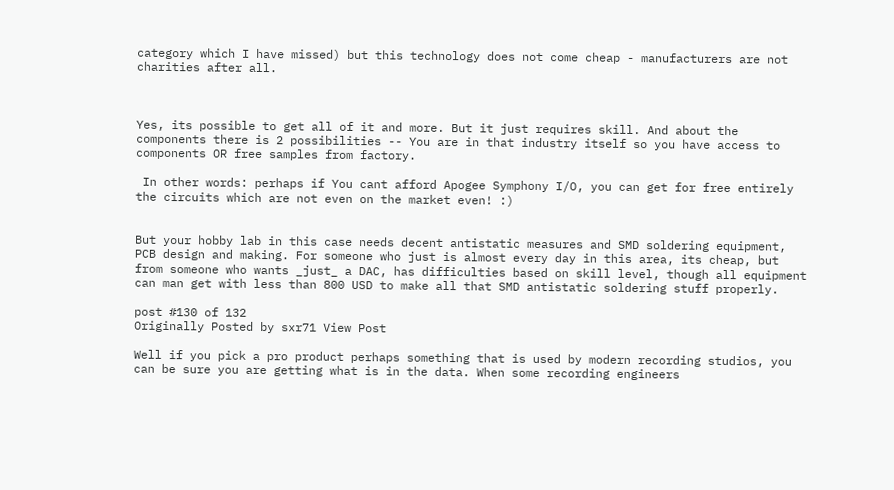category which I have missed) but this technology does not come cheap - manufacturers are not charities after all.



Yes, its possible to get all of it and more. But it just requires skill. And about the components there is 2 possibilities -- You are in that industry itself so you have access to components OR free samples from factory.

 In other words: perhaps if You cant afford Apogee Symphony I/O, you can get for free entirely the circuits which are not even on the market even! :)


But your hobby lab in this case needs decent antistatic measures and SMD soldering equipment, PCB design and making. For someone who just is almost every day in this area, its cheap, but from someone who wants _just_ a DAC, has difficulties based on skill level, though all equipment can man get with less than 800 USD to make all that SMD antistatic soldering stuff properly.

post #130 of 132
Originally Posted by sxr71 View Post

Well if you pick a pro product perhaps something that is used by modern recording studios, you can be sure you are getting what is in the data. When some recording engineers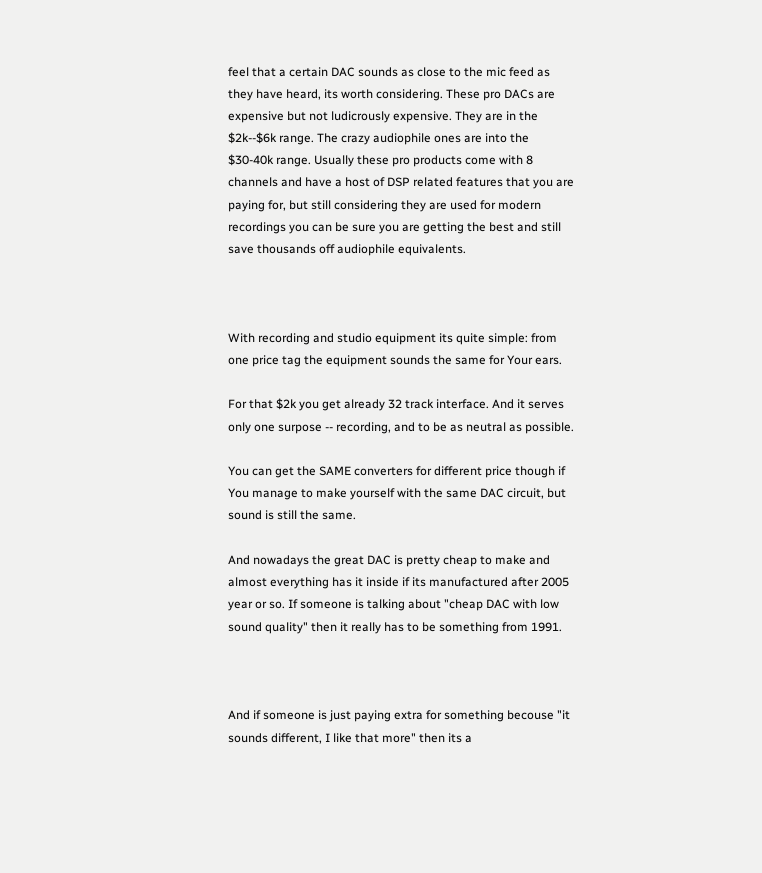feel that a certain DAC sounds as close to the mic feed as they have heard, its worth considering. These pro DACs are expensive but not ludicrously expensive. They are in the $2k--$6k range. The crazy audiophile ones are into the $30-40k range. Usually these pro products come with 8 channels and have a host of DSP related features that you are paying for, but still considering they are used for modern recordings you can be sure you are getting the best and still save thousands off audiophile equivalents.



With recording and studio equipment its quite simple: from one price tag the equipment sounds the same for Your ears.

For that $2k you get already 32 track interface. And it serves only one surpose -- recording, and to be as neutral as possible.

You can get the SAME converters for different price though if You manage to make yourself with the same DAC circuit, but sound is still the same.

And nowadays the great DAC is pretty cheap to make and almost everything has it inside if its manufactured after 2005 year or so. If someone is talking about "cheap DAC with low sound quality" then it really has to be something from 1991.



And if someone is just paying extra for something becouse "it sounds different, I like that more" then its a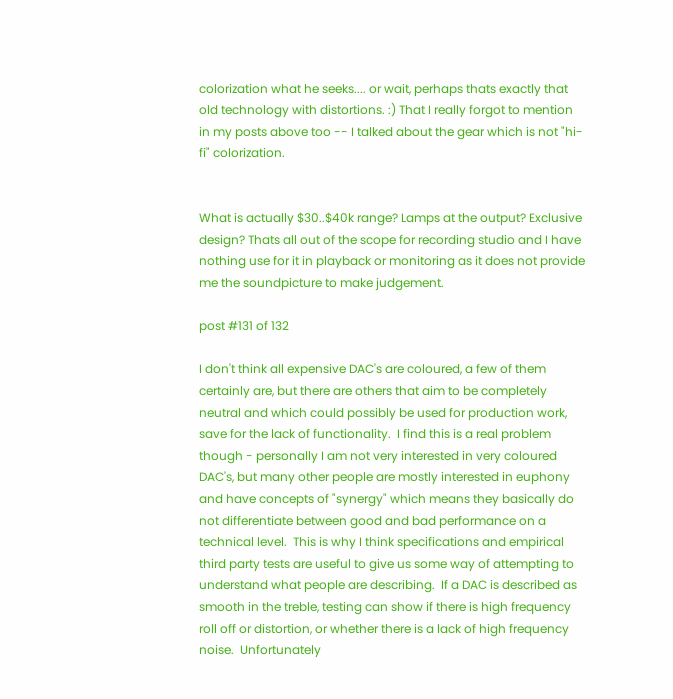colorization what he seeks.... or wait, perhaps thats exactly that old technology with distortions. :) That I really forgot to mention in my posts above too -- I talked about the gear which is not "hi-fi" colorization.


What is actually $30..$40k range? Lamps at the output? Exclusive design? Thats all out of the scope for recording studio and I have nothing use for it in playback or monitoring as it does not provide me the soundpicture to make judgement.

post #131 of 132

I don't think all expensive DAC's are coloured, a few of them certainly are, but there are others that aim to be completely neutral and which could possibly be used for production work, save for the lack of functionality.  I find this is a real problem though - personally I am not very interested in very coloured DAC's, but many other people are mostly interested in euphony and have concepts of "synergy" which means they basically do not differentiate between good and bad performance on a technical level.  This is why I think specifications and empirical third party tests are useful to give us some way of attempting to understand what people are describing.  If a DAC is described as smooth in the treble, testing can show if there is high frequency roll off or distortion, or whether there is a lack of high frequency noise.  Unfortunately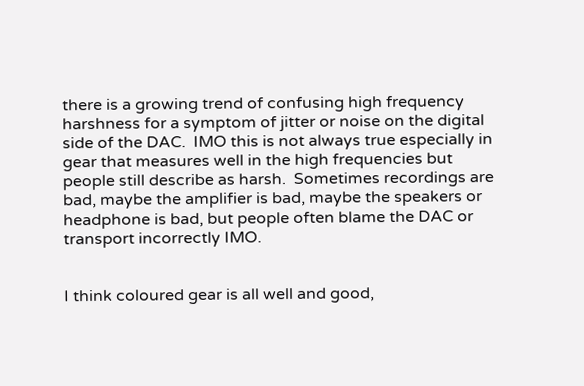there is a growing trend of confusing high frequency harshness for a symptom of jitter or noise on the digital side of the DAC.  IMO this is not always true especially in gear that measures well in the high frequencies but people still describe as harsh.  Sometimes recordings are bad, maybe the amplifier is bad, maybe the speakers or headphone is bad, but people often blame the DAC or transport incorrectly IMO.


I think coloured gear is all well and good,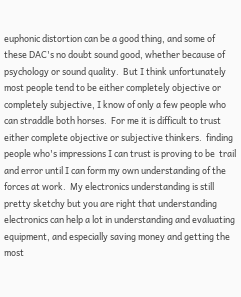euphonic distortion can be a good thing, and some of these DAC's no doubt sound good, whether because of psychology or sound quality.  But I think unfortunately most people tend to be either completely objective or completely subjective, I know of only a few people who can straddle both horses.  For me it is difficult to trust either complete objective or subjective thinkers.  finding people who's impressions I can trust is proving to be  trail and error until I can form my own understanding of the forces at work.  My electronics understanding is still pretty sketchy but you are right that understanding electronics can help a lot in understanding and evaluating equipment, and especially saving money and getting the most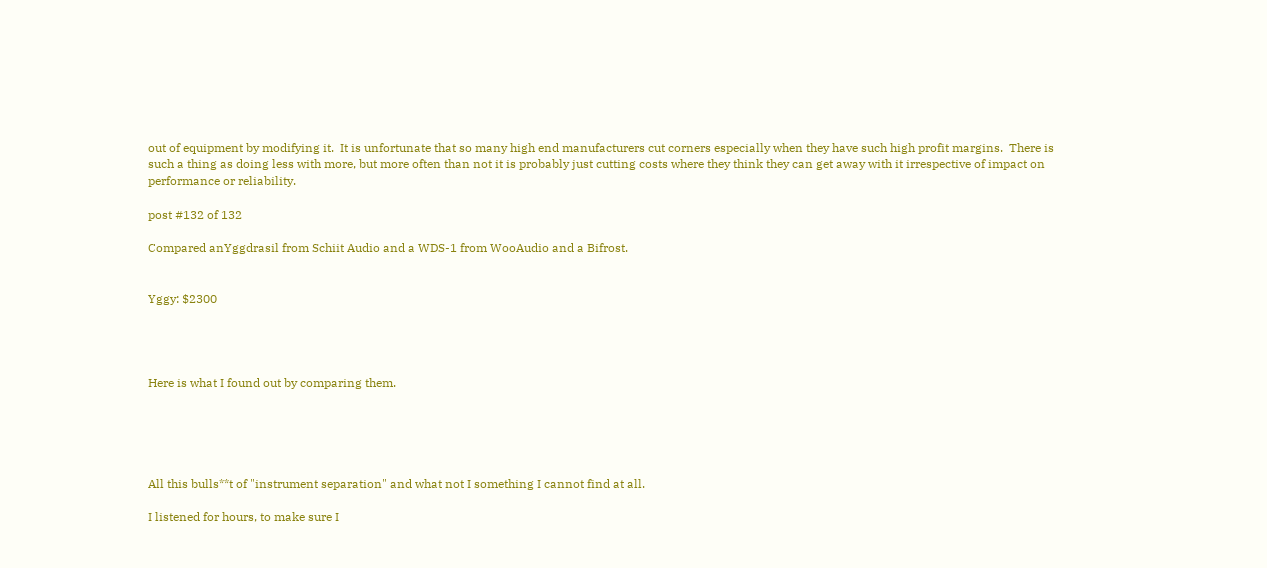out of equipment by modifying it.  It is unfortunate that so many high end manufacturers cut corners especially when they have such high profit margins.  There is such a thing as doing less with more, but more often than not it is probably just cutting costs where they think they can get away with it irrespective of impact on performance or reliability.

post #132 of 132

Compared anYggdrasil from Schiit Audio and a WDS-1 from WooAudio and a Bifrost.


Yggy: $2300




Here is what I found out by comparing them.





All this bulls**t of "instrument separation" and what not I something I cannot find at all.

I listened for hours, to make sure I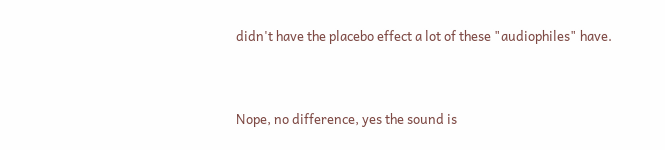didn't have the placebo effect a lot of these "audiophiles" have.


Nope, no difference, yes the sound is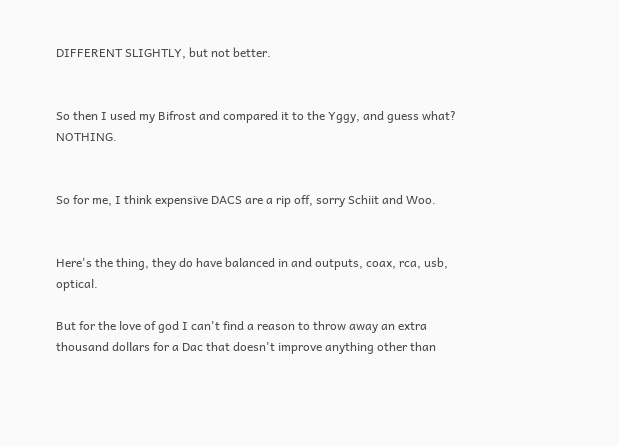DIFFERENT SLIGHTLY, but not better.


So then I used my Bifrost and compared it to the Yggy, and guess what? NOTHING.


So for me, I think expensive DACS are a rip off, sorry Schiit and Woo.


Here's the thing, they do have balanced in and outputs, coax, rca, usb, optical.

But for the love of god I can't find a reason to throw away an extra thousand dollars for a Dac that doesn't improve anything other than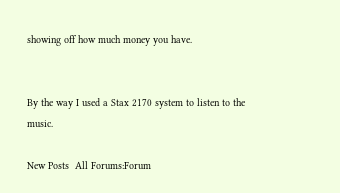showing off how much money you have.


By the way I used a Stax 2170 system to listen to the music.

New Posts  All Forums:Forum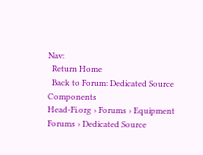Nav:
  Return Home
  Back to Forum: Dedicated Source Components
Head-Fi.org › Forums › Equipment Forums › Dedicated Source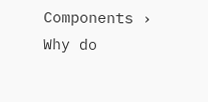Components › Why do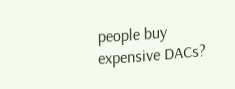people buy expensive DACs?